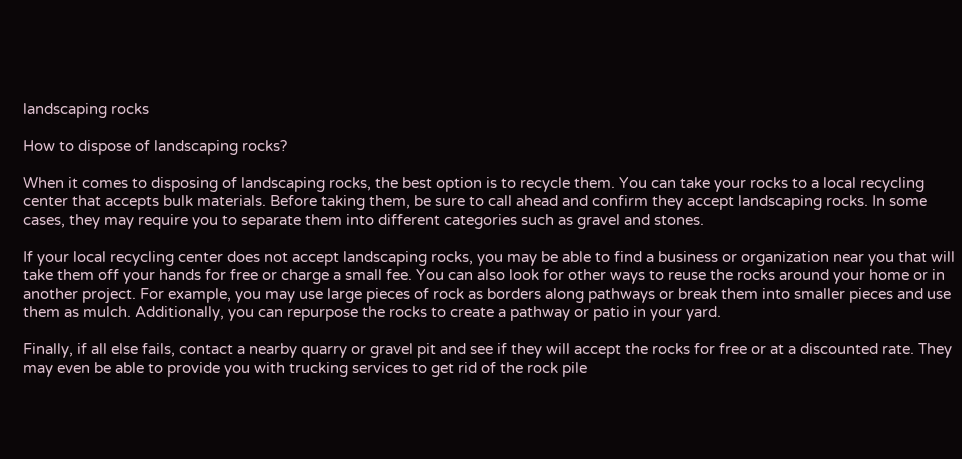landscaping rocks

How to dispose of landscaping rocks?

When it comes to disposing of landscaping rocks, the best option is to recycle them. You can take your rocks to a local recycling center that accepts bulk materials. Before taking them, be sure to call ahead and confirm they accept landscaping rocks. In some cases, they may require you to separate them into different categories such as gravel and stones.

If your local recycling center does not accept landscaping rocks, you may be able to find a business or organization near you that will take them off your hands for free or charge a small fee. You can also look for other ways to reuse the rocks around your home or in another project. For example, you may use large pieces of rock as borders along pathways or break them into smaller pieces and use them as mulch. Additionally, you can repurpose the rocks to create a pathway or patio in your yard.

Finally, if all else fails, contact a nearby quarry or gravel pit and see if they will accept the rocks for free or at a discounted rate. They may even be able to provide you with trucking services to get rid of the rock pile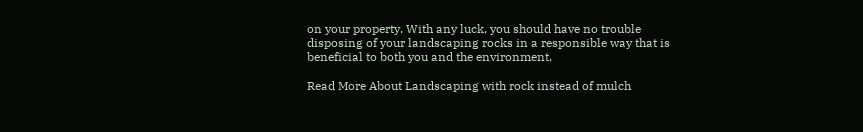on your property. With any luck, you should have no trouble disposing of your landscaping rocks in a responsible way that is beneficial to both you and the environment.

Read More About Landscaping with rock instead of mulch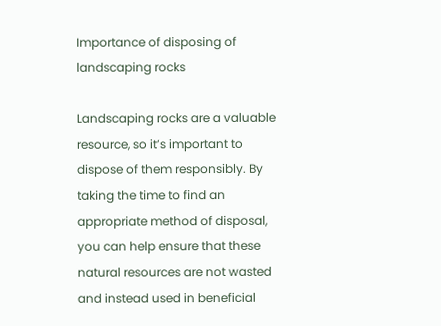Importance of disposing of landscaping rocks

Landscaping rocks are a valuable resource, so it’s important to dispose of them responsibly. By taking the time to find an appropriate method of disposal, you can help ensure that these natural resources are not wasted and instead used in beneficial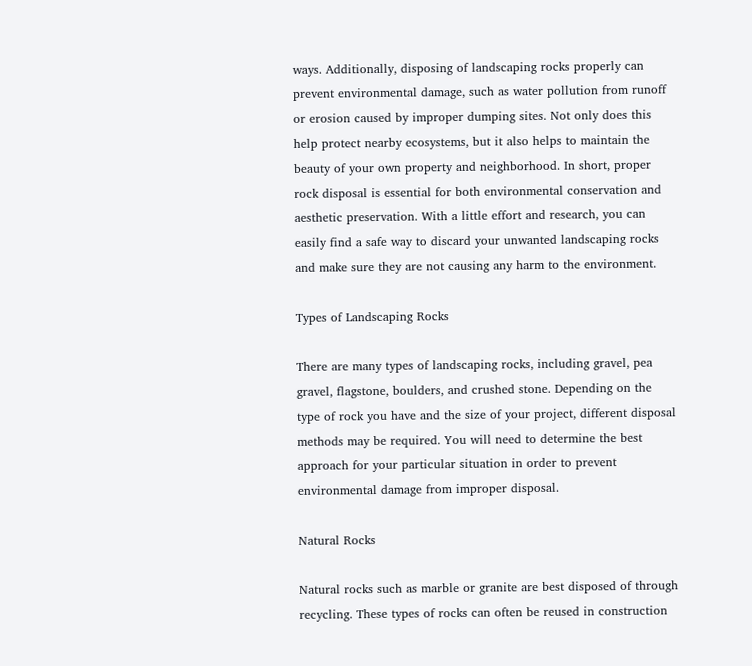ways. Additionally, disposing of landscaping rocks properly can prevent environmental damage, such as water pollution from runoff or erosion caused by improper dumping sites. Not only does this help protect nearby ecosystems, but it also helps to maintain the beauty of your own property and neighborhood. In short, proper rock disposal is essential for both environmental conservation and aesthetic preservation. With a little effort and research, you can easily find a safe way to discard your unwanted landscaping rocks and make sure they are not causing any harm to the environment.

Types of Landscaping Rocks

There are many types of landscaping rocks, including gravel, pea gravel, flagstone, boulders, and crushed stone. Depending on the type of rock you have and the size of your project, different disposal methods may be required. You will need to determine the best approach for your particular situation in order to prevent environmental damage from improper disposal.

Natural Rocks

Natural rocks such as marble or granite are best disposed of through recycling. These types of rocks can often be reused in construction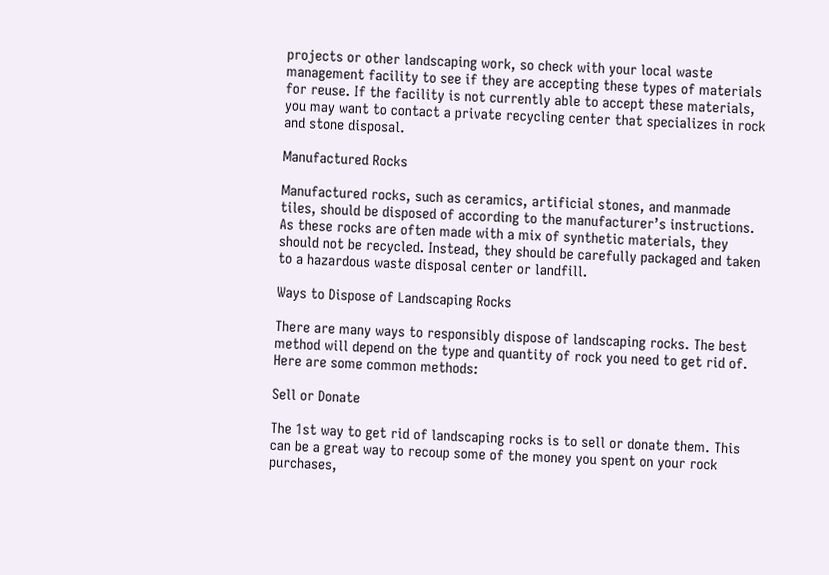projects or other landscaping work, so check with your local waste management facility to see if they are accepting these types of materials for reuse. If the facility is not currently able to accept these materials, you may want to contact a private recycling center that specializes in rock and stone disposal.

Manufactured Rocks

Manufactured rocks, such as ceramics, artificial stones, and manmade tiles, should be disposed of according to the manufacturer’s instructions. As these rocks are often made with a mix of synthetic materials, they should not be recycled. Instead, they should be carefully packaged and taken to a hazardous waste disposal center or landfill.

Ways to Dispose of Landscaping Rocks

There are many ways to responsibly dispose of landscaping rocks. The best method will depend on the type and quantity of rock you need to get rid of. Here are some common methods:

Sell or Donate

The 1st way to get rid of landscaping rocks is to sell or donate them. This can be a great way to recoup some of the money you spent on your rock purchases,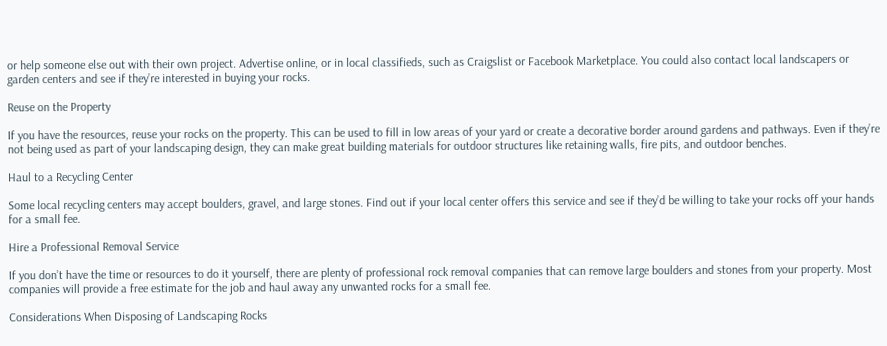or help someone else out with their own project. Advertise online, or in local classifieds, such as Craigslist or Facebook Marketplace. You could also contact local landscapers or garden centers and see if they’re interested in buying your rocks.

Reuse on the Property

If you have the resources, reuse your rocks on the property. This can be used to fill in low areas of your yard or create a decorative border around gardens and pathways. Even if they’re not being used as part of your landscaping design, they can make great building materials for outdoor structures like retaining walls, fire pits, and outdoor benches.

Haul to a Recycling Center

Some local recycling centers may accept boulders, gravel, and large stones. Find out if your local center offers this service and see if they’d be willing to take your rocks off your hands for a small fee.

Hire a Professional Removal Service

If you don’t have the time or resources to do it yourself, there are plenty of professional rock removal companies that can remove large boulders and stones from your property. Most companies will provide a free estimate for the job and haul away any unwanted rocks for a small fee.

Considerations When Disposing of Landscaping Rocks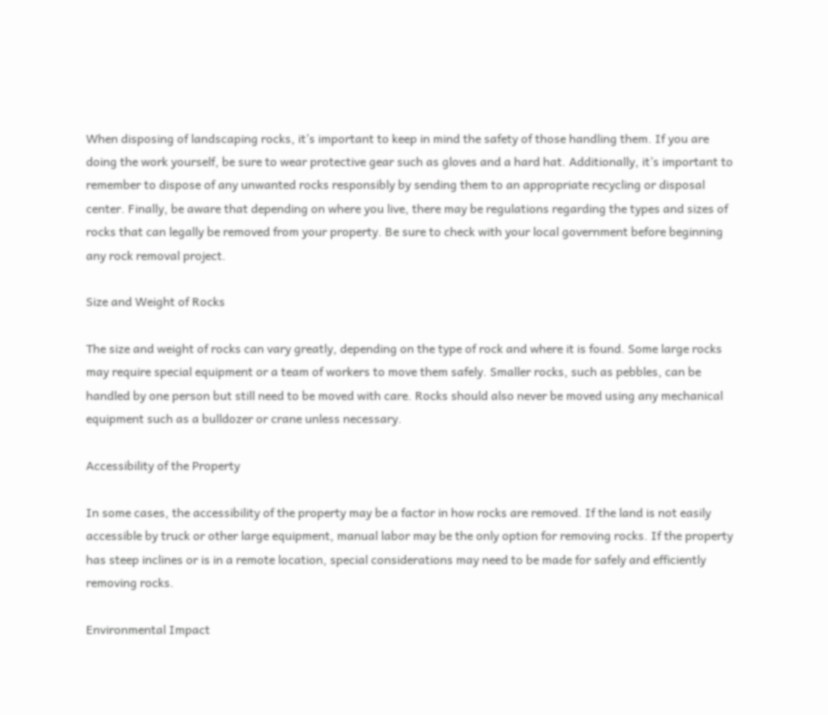When disposing of landscaping rocks, it’s important to keep in mind the safety of those handling them. If you are doing the work yourself, be sure to wear protective gear such as gloves and a hard hat. Additionally, it’s important to remember to dispose of any unwanted rocks responsibly by sending them to an appropriate recycling or disposal center. Finally, be aware that depending on where you live, there may be regulations regarding the types and sizes of rocks that can legally be removed from your property. Be sure to check with your local government before beginning any rock removal project.

Size and Weight of Rocks

The size and weight of rocks can vary greatly, depending on the type of rock and where it is found. Some large rocks may require special equipment or a team of workers to move them safely. Smaller rocks, such as pebbles, can be handled by one person but still need to be moved with care. Rocks should also never be moved using any mechanical equipment such as a bulldozer or crane unless necessary.

Accessibility of the Property

In some cases, the accessibility of the property may be a factor in how rocks are removed. If the land is not easily accessible by truck or other large equipment, manual labor may be the only option for removing rocks. If the property has steep inclines or is in a remote location, special considerations may need to be made for safely and efficiently removing rocks.

Environmental Impact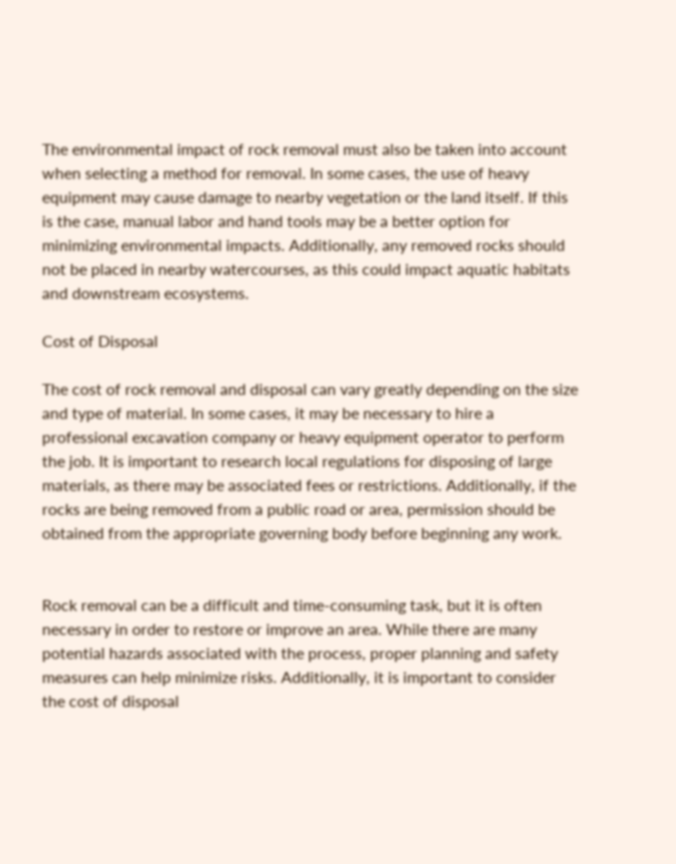The environmental impact of rock removal must also be taken into account when selecting a method for removal. In some cases, the use of heavy equipment may cause damage to nearby vegetation or the land itself. If this is the case, manual labor and hand tools may be a better option for minimizing environmental impacts. Additionally, any removed rocks should not be placed in nearby watercourses, as this could impact aquatic habitats and downstream ecosystems.

Cost of Disposal

The cost of rock removal and disposal can vary greatly depending on the size and type of material. In some cases, it may be necessary to hire a professional excavation company or heavy equipment operator to perform the job. It is important to research local regulations for disposing of large materials, as there may be associated fees or restrictions. Additionally, if the rocks are being removed from a public road or area, permission should be obtained from the appropriate governing body before beginning any work.


Rock removal can be a difficult and time-consuming task, but it is often necessary in order to restore or improve an area. While there are many potential hazards associated with the process, proper planning and safety measures can help minimize risks. Additionally, it is important to consider the cost of disposal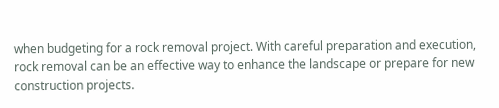when budgeting for a rock removal project. With careful preparation and execution, rock removal can be an effective way to enhance the landscape or prepare for new construction projects.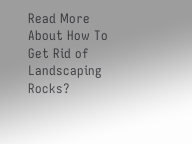Read More About How To Get Rid of Landscaping Rocks?